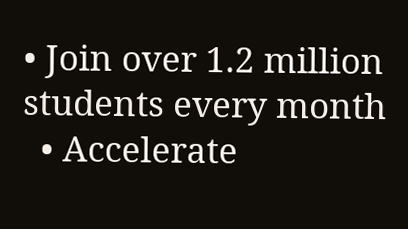• Join over 1.2 million students every month
  • Accelerate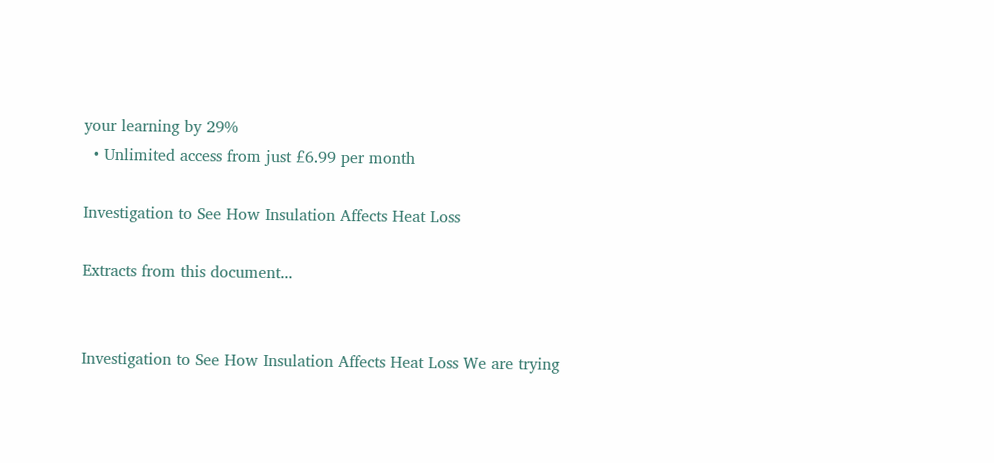your learning by 29%
  • Unlimited access from just £6.99 per month

Investigation to See How Insulation Affects Heat Loss

Extracts from this document...


Investigation to See How Insulation Affects Heat Loss We are trying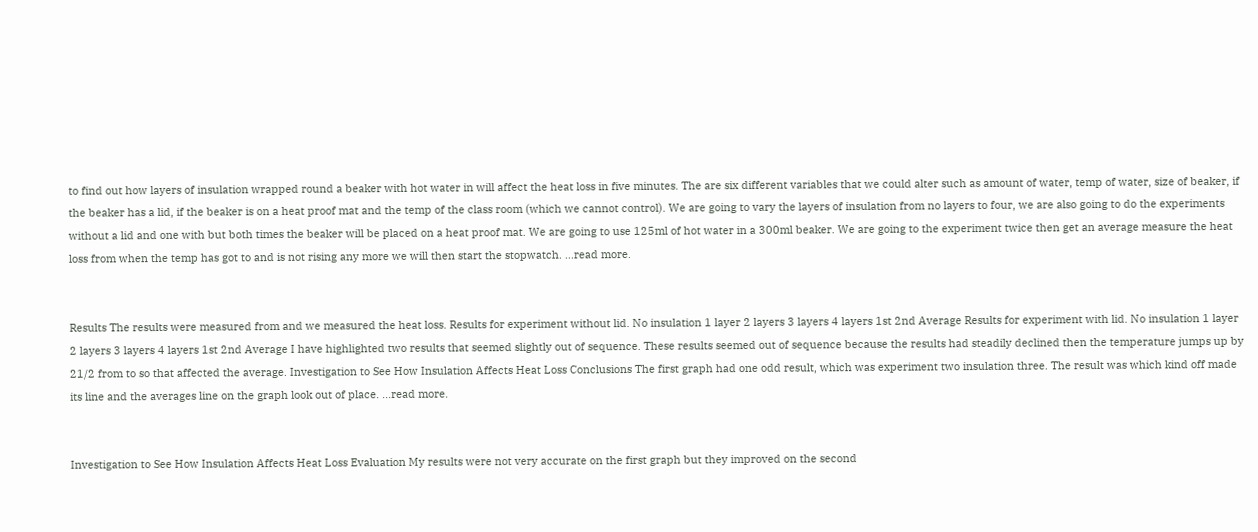to find out how layers of insulation wrapped round a beaker with hot water in will affect the heat loss in five minutes. The are six different variables that we could alter such as amount of water, temp of water, size of beaker, if the beaker has a lid, if the beaker is on a heat proof mat and the temp of the class room (which we cannot control). We are going to vary the layers of insulation from no layers to four, we are also going to do the experiments without a lid and one with but both times the beaker will be placed on a heat proof mat. We are going to use 125ml of hot water in a 300ml beaker. We are going to the experiment twice then get an average measure the heat loss from when the temp has got to and is not rising any more we will then start the stopwatch. ...read more.


Results The results were measured from and we measured the heat loss. Results for experiment without lid. No insulation 1 layer 2 layers 3 layers 4 layers 1st 2nd Average Results for experiment with lid. No insulation 1 layer 2 layers 3 layers 4 layers 1st 2nd Average I have highlighted two results that seemed slightly out of sequence. These results seemed out of sequence because the results had steadily declined then the temperature jumps up by 21/2 from to so that affected the average. Investigation to See How Insulation Affects Heat Loss Conclusions The first graph had one odd result, which was experiment two insulation three. The result was which kind off made its line and the averages line on the graph look out of place. ...read more.


Investigation to See How Insulation Affects Heat Loss Evaluation My results were not very accurate on the first graph but they improved on the second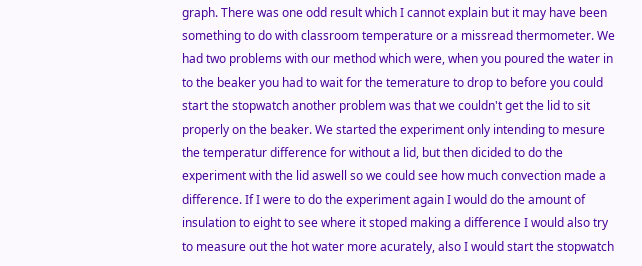graph. There was one odd result which I cannot explain but it may have been something to do with classroom temperature or a missread thermometer. We had two problems with our method which were, when you poured the water in to the beaker you had to wait for the temerature to drop to before you could start the stopwatch another problem was that we couldn't get the lid to sit properly on the beaker. We started the experiment only intending to mesure the temperatur difference for without a lid, but then dicided to do the experiment with the lid aswell so we could see how much convection made a difference. If I were to do the experiment again I would do the amount of insulation to eight to see where it stoped making a difference I would also try to measure out the hot water more acurately, also I would start the stopwatch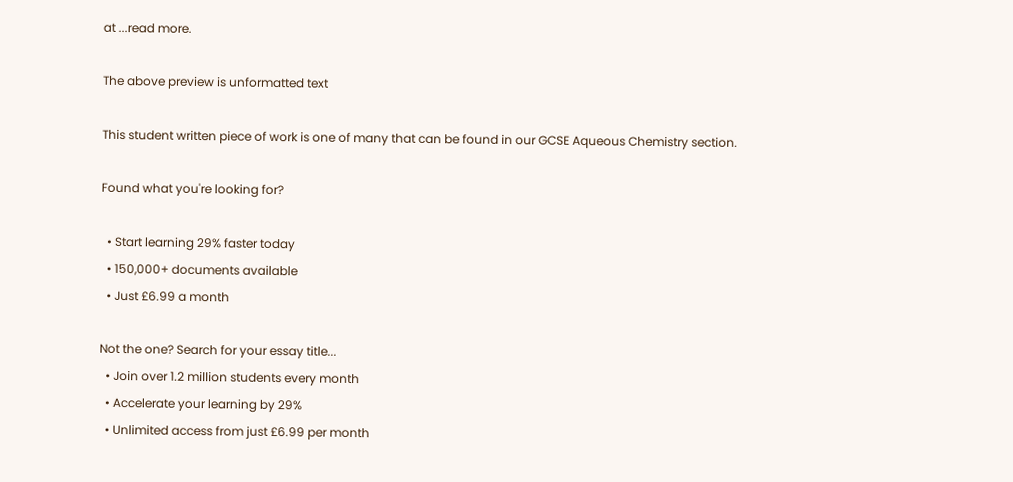at ...read more.

The above preview is unformatted text

This student written piece of work is one of many that can be found in our GCSE Aqueous Chemistry section.

Found what you're looking for?

  • Start learning 29% faster today
  • 150,000+ documents available
  • Just £6.99 a month

Not the one? Search for your essay title...
  • Join over 1.2 million students every month
  • Accelerate your learning by 29%
  • Unlimited access from just £6.99 per month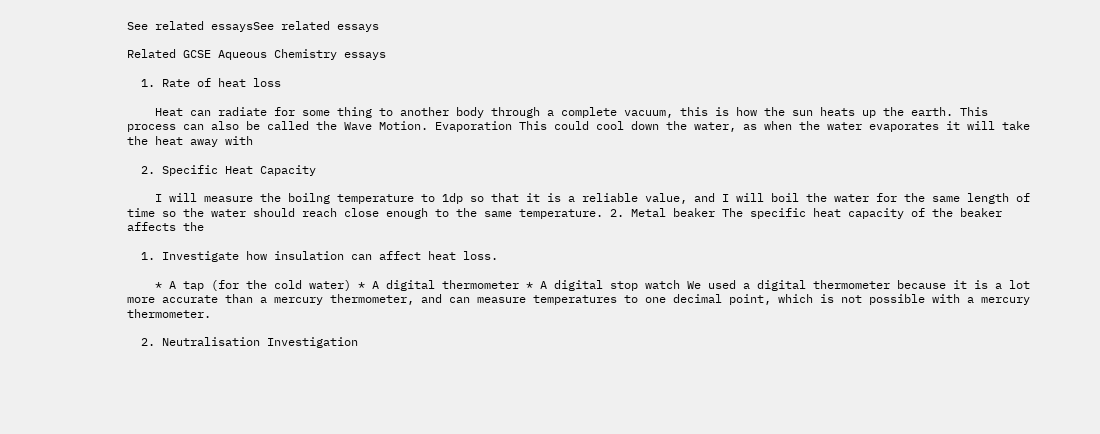See related essaysSee related essays

Related GCSE Aqueous Chemistry essays

  1. Rate of heat loss

    Heat can radiate for some thing to another body through a complete vacuum, this is how the sun heats up the earth. This process can also be called the Wave Motion. Evaporation This could cool down the water, as when the water evaporates it will take the heat away with

  2. Specific Heat Capacity

    I will measure the boilng temperature to 1dp so that it is a reliable value, and I will boil the water for the same length of time so the water should reach close enough to the same temperature. 2. Metal beaker The specific heat capacity of the beaker affects the

  1. Investigate how insulation can affect heat loss.

    * A tap (for the cold water) * A digital thermometer * A digital stop watch We used a digital thermometer because it is a lot more accurate than a mercury thermometer, and can measure temperatures to one decimal point, which is not possible with a mercury thermometer.

  2. Neutralisation Investigation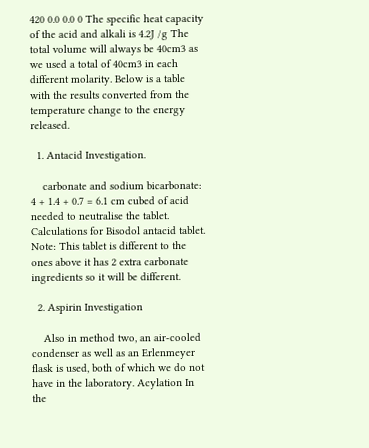420 0.0 0.0 0 The specific heat capacity of the acid and alkali is 4.2J /g The total volume will always be 40cm3 as we used a total of 40cm3 in each different molarity. Below is a table with the results converted from the temperature change to the energy released.

  1. Antacid Investigation.

    carbonate and sodium bicarbonate: 4 + 1.4 + 0.7 = 6.1 cm cubed of acid needed to neutralise the tablet. Calculations for Bisodol antacid tablet. Note: This tablet is different to the ones above it has 2 extra carbonate ingredients so it will be different.

  2. Aspirin Investigation

    Also in method two, an air-cooled condenser as well as an Erlenmeyer flask is used, both of which we do not have in the laboratory. Acylation In the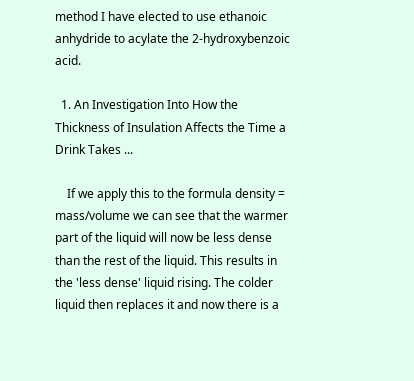method I have elected to use ethanoic anhydride to acylate the 2-hydroxybenzoic acid.

  1. An Investigation Into How the Thickness of Insulation Affects the Time a Drink Takes ...

    If we apply this to the formula density = mass/volume we can see that the warmer part of the liquid will now be less dense than the rest of the liquid. This results in the 'less dense' liquid rising. The colder liquid then replaces it and now there is a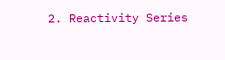2. Reactivity Series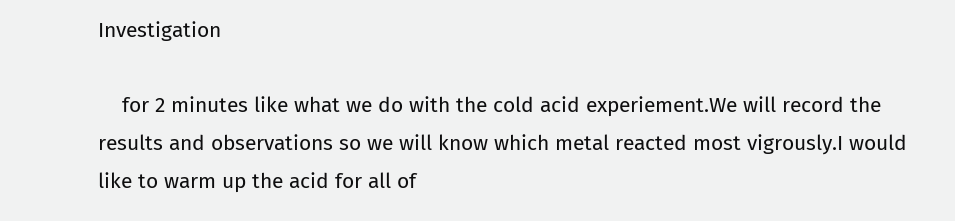Investigation

    for 2 minutes like what we do with the cold acid experiement.We will record the results and observations so we will know which metal reacted most vigrously.I would like to warm up the acid for all of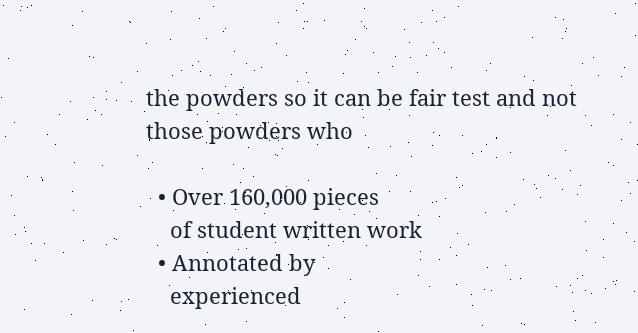the powders so it can be fair test and not those powders who

  • Over 160,000 pieces
    of student written work
  • Annotated by
    experienced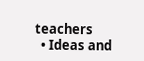teachers
  • Ideas and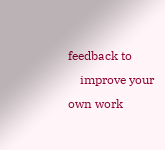feedback to
    improve your own work